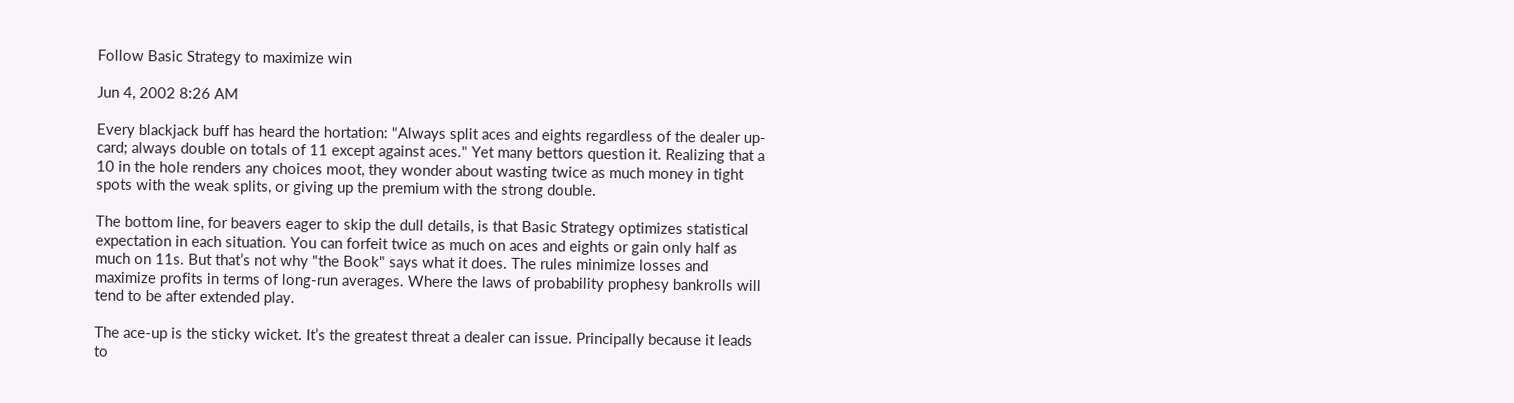Follow Basic Strategy to maximize win

Jun 4, 2002 8:26 AM

Every blackjack buff has heard the hortation: "Always split aces and eights regardless of the dealer up-card; always double on totals of 11 except against aces." Yet many bettors question it. Realizing that a 10 in the hole renders any choices moot, they wonder about wasting twice as much money in tight spots with the weak splits, or giving up the premium with the strong double.

The bottom line, for beavers eager to skip the dull details, is that Basic Strategy optimizes statistical expectation in each situation. You can forfeit twice as much on aces and eights or gain only half as much on 11s. But that’s not why "the Book" says what it does. The rules minimize losses and maximize profits in terms of long-run averages. Where the laws of probability prophesy bankrolls will tend to be after extended play.

The ace-up is the sticky wicket. It’s the greatest threat a dealer can issue. Principally because it leads to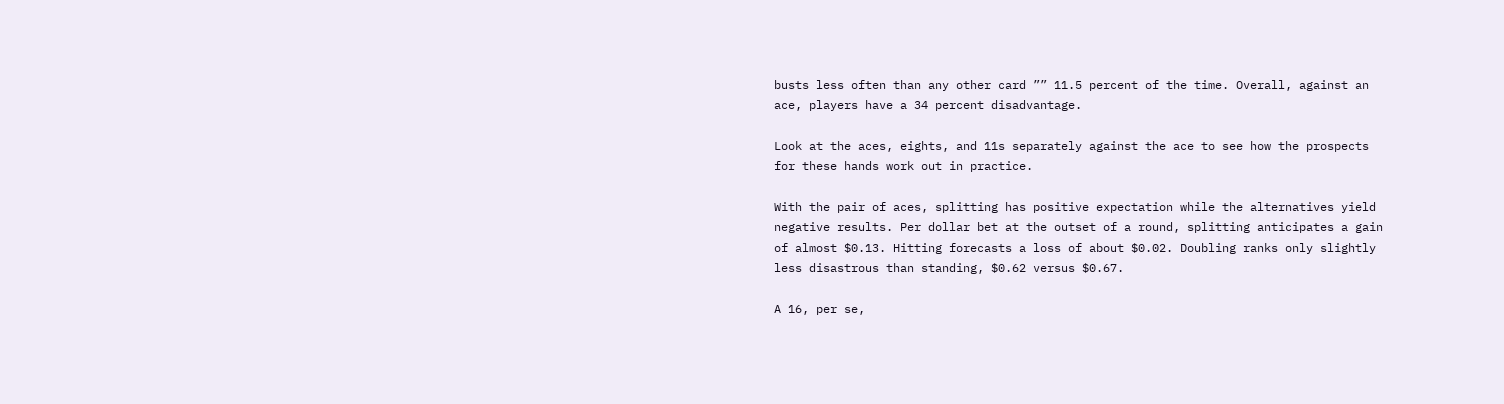busts less often than any other card ”” 11.5 percent of the time. Overall, against an ace, players have a 34 percent disadvantage.

Look at the aces, eights, and 11s separately against the ace to see how the prospects for these hands work out in practice.

With the pair of aces, splitting has positive expectation while the alternatives yield negative results. Per dollar bet at the outset of a round, splitting anticipates a gain of almost $0.13. Hitting forecasts a loss of about $0.02. Doubling ranks only slightly less disastrous than standing, $0.62 versus $0.67.

A 16, per se,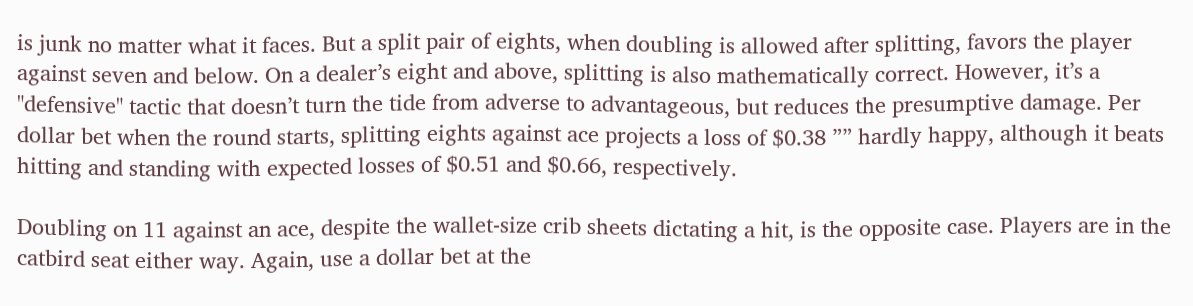is junk no matter what it faces. But a split pair of eights, when doubling is allowed after splitting, favors the player against seven and below. On a dealer’s eight and above, splitting is also mathematically correct. However, it’s a "defensive" tactic that doesn’t turn the tide from adverse to advantageous, but reduces the presumptive damage. Per dollar bet when the round starts, splitting eights against ace projects a loss of $0.38 ”” hardly happy, although it beats hitting and standing with expected losses of $0.51 and $0.66, respectively.

Doubling on 11 against an ace, despite the wallet-size crib sheets dictating a hit, is the opposite case. Players are in the catbird seat either way. Again, use a dollar bet at the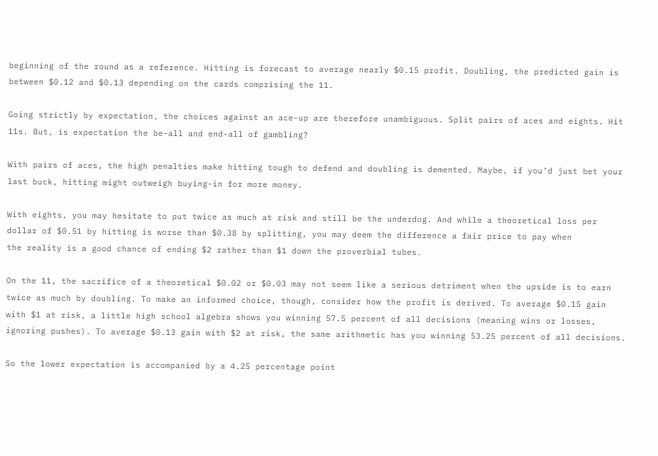beginning of the round as a reference. Hitting is forecast to average nearly $0.15 profit. Doubling, the predicted gain is between $0.12 and $0.13 depending on the cards comprising the 11.

Going strictly by expectation, the choices against an ace-up are therefore unambiguous. Split pairs of aces and eights. Hit 11s. But, is expectation the be-all and end-all of gambling?

With pairs of aces, the high penalties make hitting tough to defend and doubling is demented. Maybe, if you’d just bet your last buck, hitting might outweigh buying-in for more money.

With eights, you may hesitate to put twice as much at risk and still be the underdog. And while a theoretical loss per dollar of $0.51 by hitting is worse than $0.38 by splitting, you may deem the difference a fair price to pay when
the reality is a good chance of ending $2 rather than $1 down the proverbial tubes.

On the 11, the sacrifice of a theoretical $0.02 or $0.03 may not seem like a serious detriment when the upside is to earn twice as much by doubling. To make an informed choice, though, consider how the profit is derived. To average $0.15 gain with $1 at risk, a little high school algebra shows you winning 57.5 percent of all decisions (meaning wins or losses, ignoring pushes). To average $0.13 gain with $2 at risk, the same arithmetic has you winning 53.25 percent of all decisions.

So the lower expectation is accompanied by a 4.25 percentage point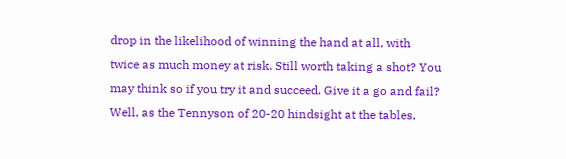drop in the likelihood of winning the hand at all, with twice as much money at risk. Still worth taking a shot? You may think so if you try it and succeed. Give it a go and fail? Well, as the Tennyson of 20-20 hindsight at the tables,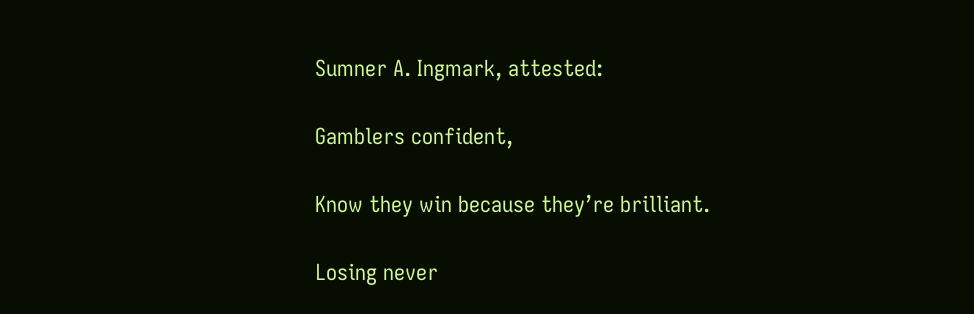Sumner A. Ingmark, attested:

Gamblers confident,

Know they win because they’re brilliant.

Losing never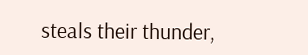steals their thunder,